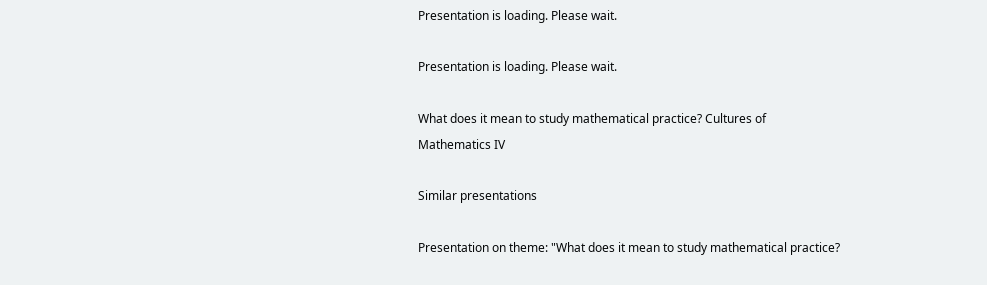Presentation is loading. Please wait.

Presentation is loading. Please wait.

What does it mean to study mathematical practice? Cultures of Mathematics IV

Similar presentations

Presentation on theme: "What does it mean to study mathematical practice?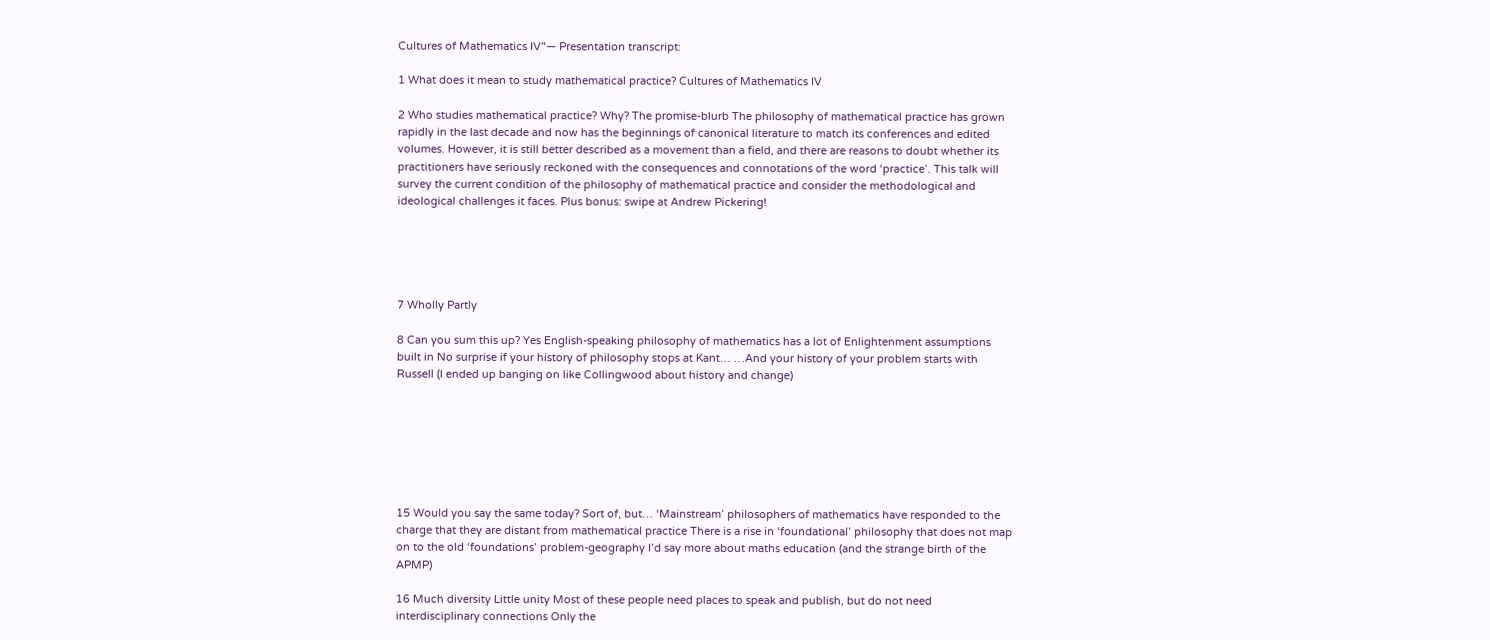Cultures of Mathematics IV"— Presentation transcript:

1 What does it mean to study mathematical practice? Cultures of Mathematics IV

2 Who studies mathematical practice? Why? The promise-blurb The philosophy of mathematical practice has grown rapidly in the last decade and now has the beginnings of canonical literature to match its conferences and edited volumes. However, it is still better described as a movement than a field, and there are reasons to doubt whether its practitioners have seriously reckoned with the consequences and connotations of the word ‘practice’. This talk will survey the current condition of the philosophy of mathematical practice and consider the methodological and ideological challenges it faces. Plus bonus: swipe at Andrew Pickering!





7 Wholly Partly

8 Can you sum this up? Yes English-speaking philosophy of mathematics has a lot of Enlightenment assumptions built in No surprise if your history of philosophy stops at Kant… …And your history of your problem starts with Russell (I ended up banging on like Collingwood about history and change)







15 Would you say the same today? Sort of, but… ‘Mainstream’ philosophers of mathematics have responded to the charge that they are distant from mathematical practice There is a rise in ‘foundational’ philosophy that does not map on to the old ‘foundations’ problem-geography I’d say more about maths education (and the strange birth of the APMP)

16 Much diversity Little unity Most of these people need places to speak and publish, but do not need interdisciplinary connections Only the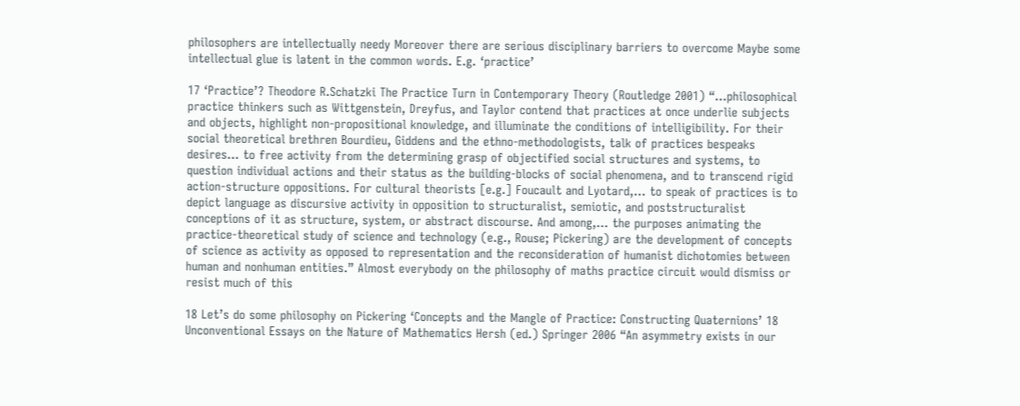philosophers are intellectually needy Moreover there are serious disciplinary barriers to overcome Maybe some intellectual glue is latent in the common words. E.g. ‘practice’

17 ‘Practice’? Theodore R.Schatzki The Practice Turn in Contemporary Theory (Routledge 2001) “…philosophical practice thinkers such as Wittgenstein, Dreyfus, and Taylor contend that practices at once underlie subjects and objects, highlight non-propositional knowledge, and illuminate the conditions of intelligibility. For their social theoretical brethren Bourdieu, Giddens and the ethno-methodologists, talk of practices bespeaks desires… to free activity from the determining grasp of objectified social structures and systems, to question individual actions and their status as the building-blocks of social phenomena, and to transcend rigid action-structure oppositions. For cultural theorists [e.g.] Foucault and Lyotard,… to speak of practices is to depict language as discursive activity in opposition to structuralist, semiotic, and poststructuralist conceptions of it as structure, system, or abstract discourse. And among,… the purposes animating the practice-theoretical study of science and technology (e.g., Rouse; Pickering) are the development of concepts of science as activity as opposed to representation and the reconsideration of humanist dichotomies between human and nonhuman entities.” Almost everybody on the philosophy of maths practice circuit would dismiss or resist much of this

18 Let’s do some philosophy on Pickering ‘Concepts and the Mangle of Practice: Constructing Quaternions’ 18 Unconventional Essays on the Nature of Mathematics Hersh (ed.) Springer 2006 “An asymmetry exists in our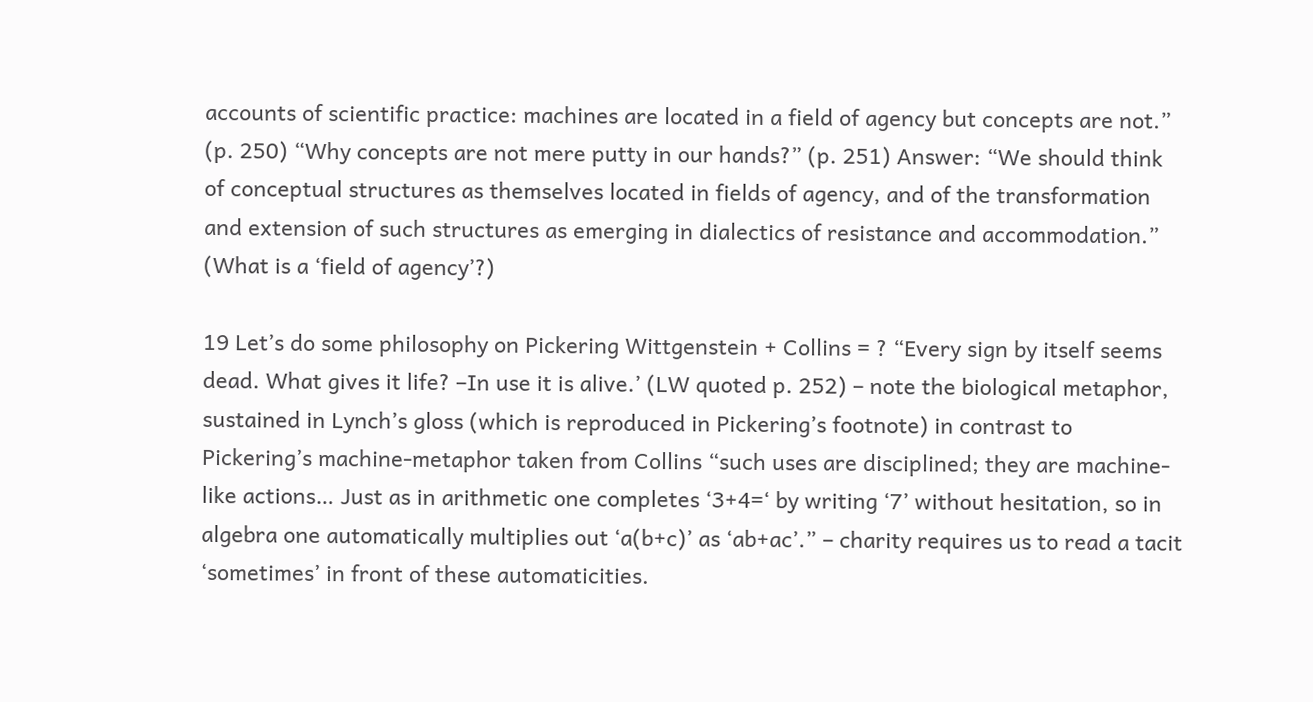accounts of scientific practice: machines are located in a field of agency but concepts are not.” (p. 250) “Why concepts are not mere putty in our hands?” (p. 251) Answer: “We should think of conceptual structures as themselves located in fields of agency, and of the transformation and extension of such structures as emerging in dialectics of resistance and accommodation.” (What is a ‘field of agency’?)

19 Let’s do some philosophy on Pickering Wittgenstein + Collins = ? “Every sign by itself seems dead. What gives it life? –In use it is alive.’ (LW quoted p. 252) – note the biological metaphor, sustained in Lynch’s gloss (which is reproduced in Pickering’s footnote) in contrast to Pickering’s machine-metaphor taken from Collins “such uses are disciplined; they are machine-like actions… Just as in arithmetic one completes ‘3+4=‘ by writing ‘7’ without hesitation, so in algebra one automatically multiplies out ‘a(b+c)’ as ‘ab+ac’.” – charity requires us to read a tacit ‘sometimes’ in front of these automaticities.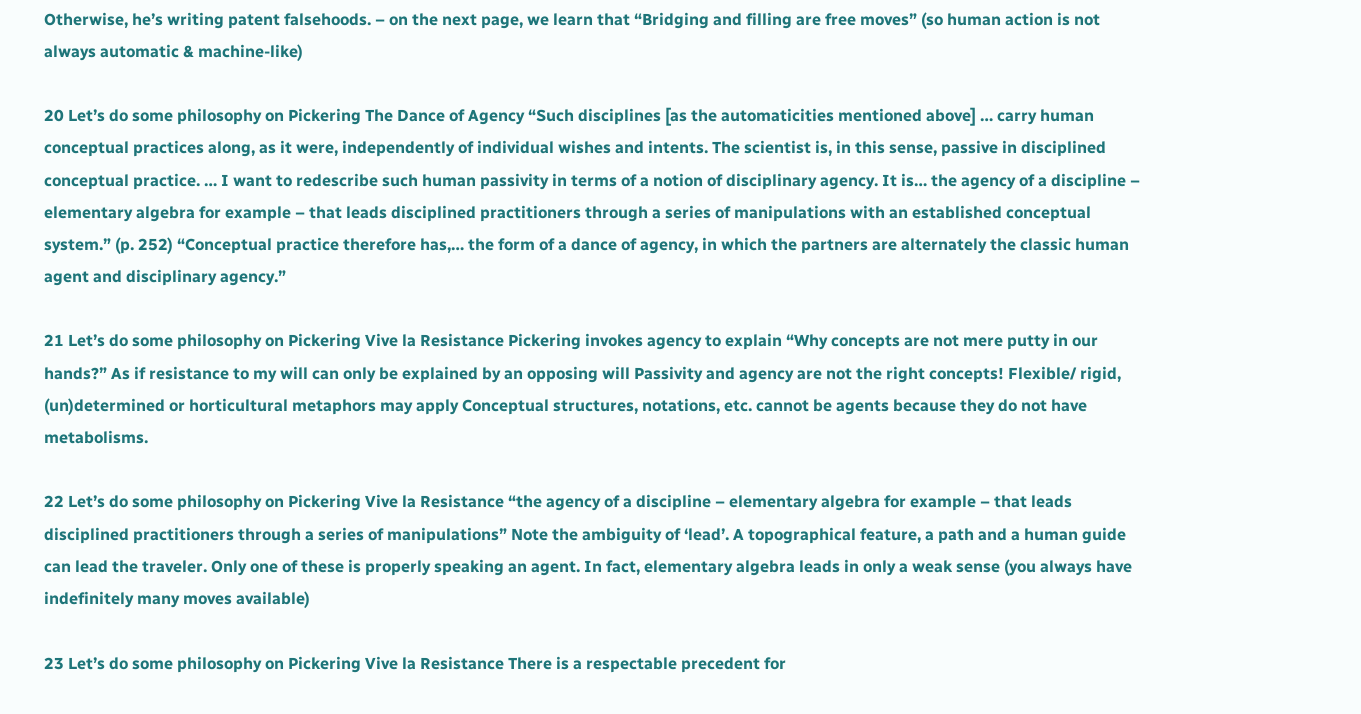Otherwise, he’s writing patent falsehoods. – on the next page, we learn that “Bridging and filling are free moves” (so human action is not always automatic & machine-like)

20 Let’s do some philosophy on Pickering The Dance of Agency “Such disciplines [as the automaticities mentioned above] … carry human conceptual practices along, as it were, independently of individual wishes and intents. The scientist is, in this sense, passive in disciplined conceptual practice. … I want to redescribe such human passivity in terms of a notion of disciplinary agency. It is… the agency of a discipline – elementary algebra for example – that leads disciplined practitioners through a series of manipulations with an established conceptual system.” (p. 252) “Conceptual practice therefore has,… the form of a dance of agency, in which the partners are alternately the classic human agent and disciplinary agency.”

21 Let’s do some philosophy on Pickering Vive la Resistance Pickering invokes agency to explain “Why concepts are not mere putty in our hands?” As if resistance to my will can only be explained by an opposing will Passivity and agency are not the right concepts! Flexible/ rigid, (un)determined or horticultural metaphors may apply Conceptual structures, notations, etc. cannot be agents because they do not have metabolisms.

22 Let’s do some philosophy on Pickering Vive la Resistance “the agency of a discipline – elementary algebra for example – that leads disciplined practitioners through a series of manipulations” Note the ambiguity of ‘lead’. A topographical feature, a path and a human guide can lead the traveler. Only one of these is properly speaking an agent. In fact, elementary algebra leads in only a weak sense (you always have indefinitely many moves available)

23 Let’s do some philosophy on Pickering Vive la Resistance There is a respectable precedent for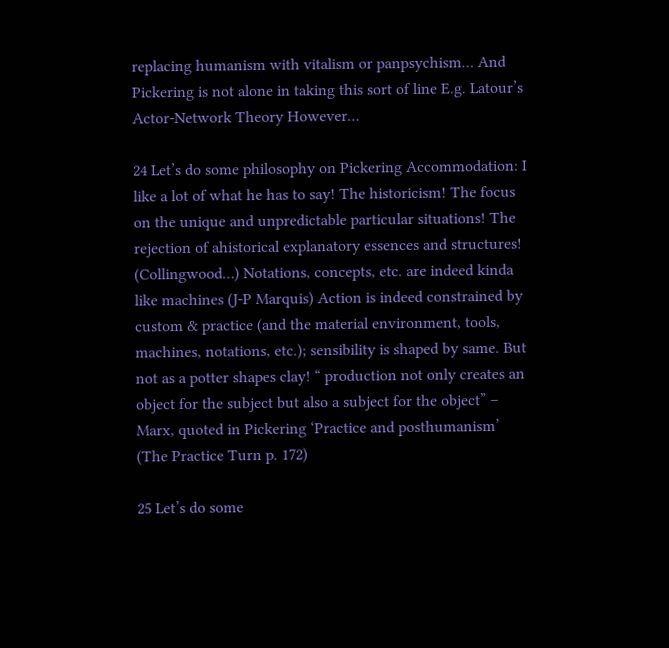replacing humanism with vitalism or panpsychism… And Pickering is not alone in taking this sort of line E.g. Latour’s Actor-Network Theory However…

24 Let’s do some philosophy on Pickering Accommodation: I like a lot of what he has to say! The historicism! The focus on the unique and unpredictable particular situations! The rejection of ahistorical explanatory essences and structures! (Collingwood…) Notations, concepts, etc. are indeed kinda like machines (J-P Marquis) Action is indeed constrained by custom & practice (and the material environment, tools, machines, notations, etc.); sensibility is shaped by same. But not as a potter shapes clay! “ production not only creates an object for the subject but also a subject for the object” – Marx, quoted in Pickering ‘Practice and posthumanism’ (The Practice Turn p. 172)

25 Let’s do some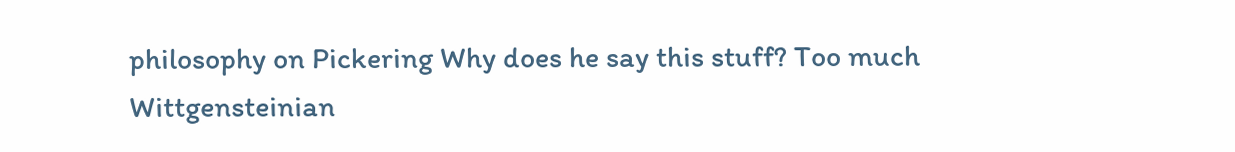philosophy on Pickering Why does he say this stuff? Too much Wittgensteinian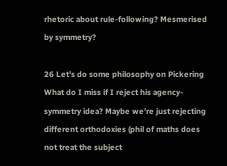rhetoric about rule-following? Mesmerised by symmetry?

26 Let’s do some philosophy on Pickering What do I miss if I reject his agency-symmetry idea? Maybe we’re just rejecting different orthodoxies (phil of maths does not treat the subject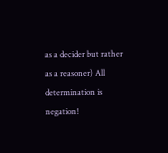as a decider but rather as a reasoner) All determination is negation!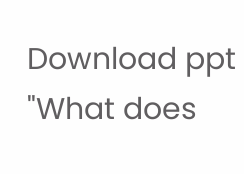Download ppt "What does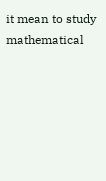it mean to study mathematical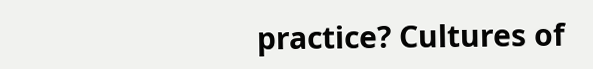practice? Cultures of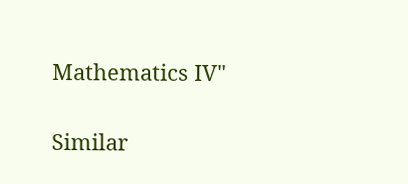Mathematics IV"

Similar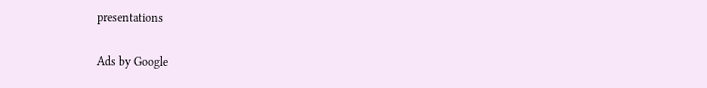presentations

Ads by Google